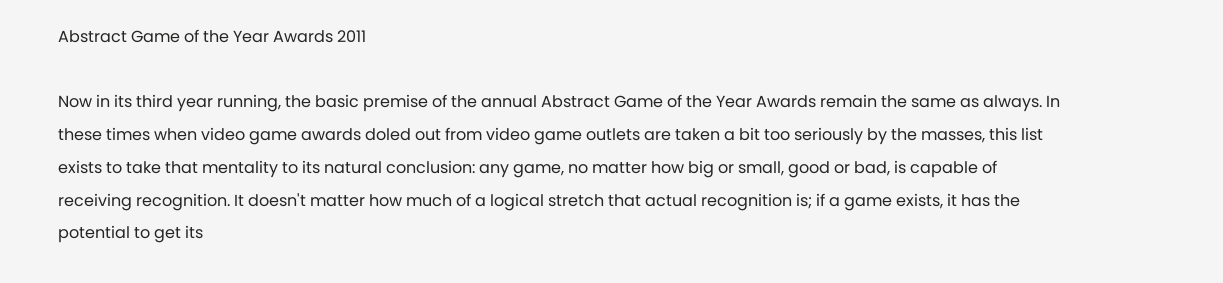Abstract Game of the Year Awards 2011

Now in its third year running, the basic premise of the annual Abstract Game of the Year Awards remain the same as always. In these times when video game awards doled out from video game outlets are taken a bit too seriously by the masses, this list exists to take that mentality to its natural conclusion: any game, no matter how big or small, good or bad, is capable of receiving recognition. It doesn't matter how much of a logical stretch that actual recognition is; if a game exists, it has the potential to get its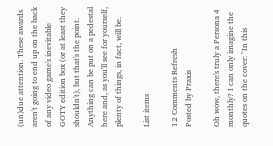(un)due attention. These awards aren't going to end up on the back of any video game's inevitable GOTY edition box (or at least they shouldn't), but that's the point. Anything can be put on a pedestal here and, as you'll see for yourself, plenty of things, in fact, will be.

List items

12 Comments Refresh
Posted by Praxis

Oh wow, there's truly a Persona 4 monthly? I can only imagine the quotes on the cover: "In this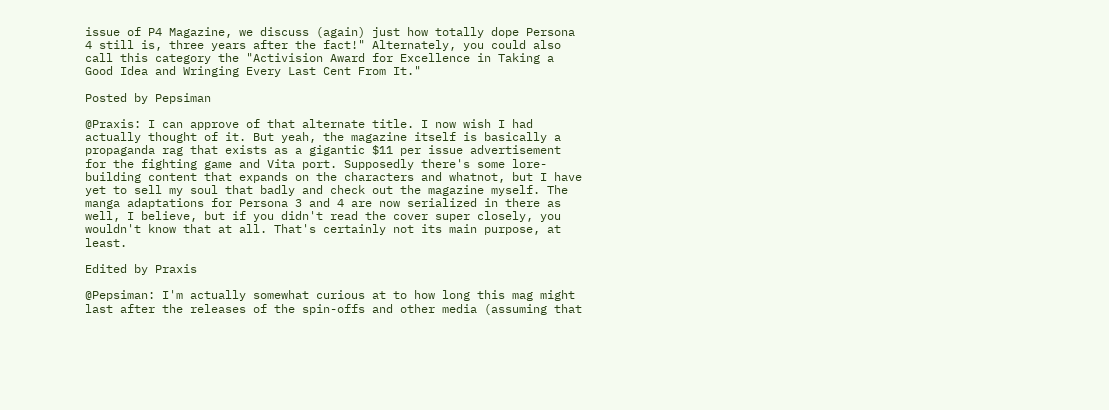issue of P4 Magazine, we discuss (again) just how totally dope Persona 4 still is, three years after the fact!" Alternately, you could also call this category the "Activision Award for Excellence in Taking a Good Idea and Wringing Every Last Cent From It."

Posted by Pepsiman

@Praxis: I can approve of that alternate title. I now wish I had actually thought of it. But yeah, the magazine itself is basically a propaganda rag that exists as a gigantic $11 per issue advertisement for the fighting game and Vita port. Supposedly there's some lore-building content that expands on the characters and whatnot, but I have yet to sell my soul that badly and check out the magazine myself. The manga adaptations for Persona 3 and 4 are now serialized in there as well, I believe, but if you didn't read the cover super closely, you wouldn't know that at all. That's certainly not its main purpose, at least.

Edited by Praxis

@Pepsiman: I'm actually somewhat curious at to how long this mag might last after the releases of the spin-offs and other media (assuming that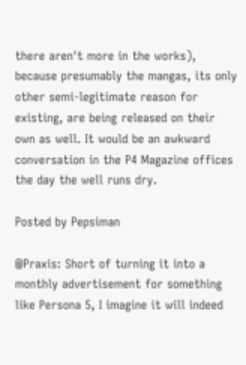there aren't more in the works), because presumably the mangas, its only other semi-legitimate reason for existing, are being released on their own as well. It would be an awkward conversation in the P4 Magazine offices the day the well runs dry.

Posted by Pepsiman

@Praxis: Short of turning it into a monthly advertisement for something like Persona 5, I imagine it will indeed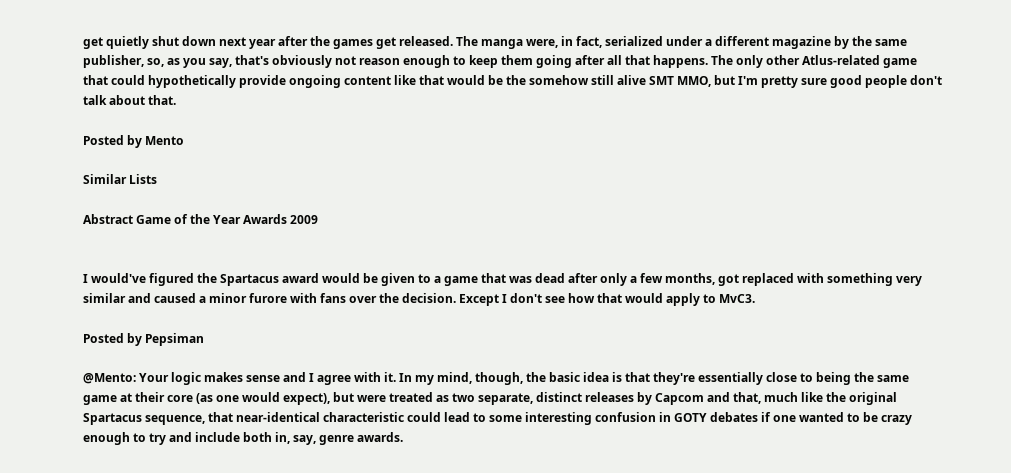get quietly shut down next year after the games get released. The manga were, in fact, serialized under a different magazine by the same publisher, so, as you say, that's obviously not reason enough to keep them going after all that happens. The only other Atlus-related game that could hypothetically provide ongoing content like that would be the somehow still alive SMT MMO, but I'm pretty sure good people don't talk about that.

Posted by Mento

Similar Lists

Abstract Game of the Year Awards 2009


I would've figured the Spartacus award would be given to a game that was dead after only a few months, got replaced with something very similar and caused a minor furore with fans over the decision. Except I don't see how that would apply to MvC3.

Posted by Pepsiman

@Mento: Your logic makes sense and I agree with it. In my mind, though, the basic idea is that they're essentially close to being the same game at their core (as one would expect), but were treated as two separate, distinct releases by Capcom and that, much like the original Spartacus sequence, that near-identical characteristic could lead to some interesting confusion in GOTY debates if one wanted to be crazy enough to try and include both in, say, genre awards.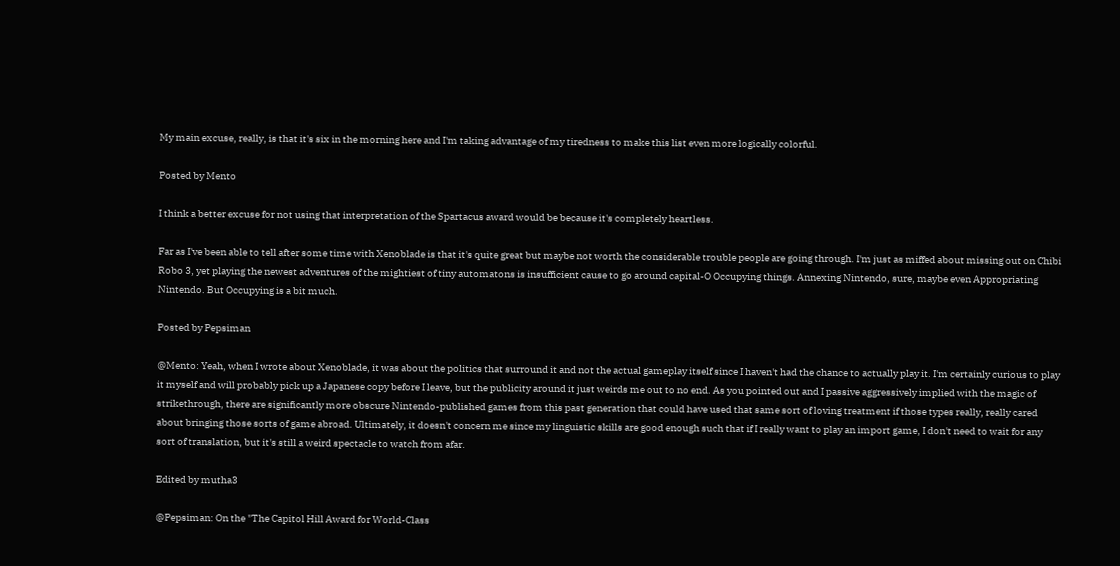My main excuse, really, is that it's six in the morning here and I'm taking advantage of my tiredness to make this list even more logically colorful.

Posted by Mento

I think a better excuse for not using that interpretation of the Spartacus award would be because it's completely heartless.

Far as I've been able to tell after some time with Xenoblade is that it's quite great but maybe not worth the considerable trouble people are going through. I'm just as miffed about missing out on Chibi Robo 3, yet playing the newest adventures of the mightiest of tiny automatons is insufficient cause to go around capital-O Occupying things. Annexing Nintendo, sure, maybe even Appropriating Nintendo. But Occupying is a bit much.

Posted by Pepsiman

@Mento: Yeah, when I wrote about Xenoblade, it was about the politics that surround it and not the actual gameplay itself since I haven't had the chance to actually play it. I'm certainly curious to play it myself and will probably pick up a Japanese copy before I leave, but the publicity around it just weirds me out to no end. As you pointed out and I passive aggressively implied with the magic of strikethrough, there are significantly more obscure Nintendo-published games from this past generation that could have used that same sort of loving treatment if those types really, really cared about bringing those sorts of game abroad. Ultimately, it doesn't concern me since my linguistic skills are good enough such that if I really want to play an import game, I don't need to wait for any sort of translation, but it's still a weird spectacle to watch from afar.

Edited by mutha3

@Pepsiman: On the "The Capitol Hill Award for World-Class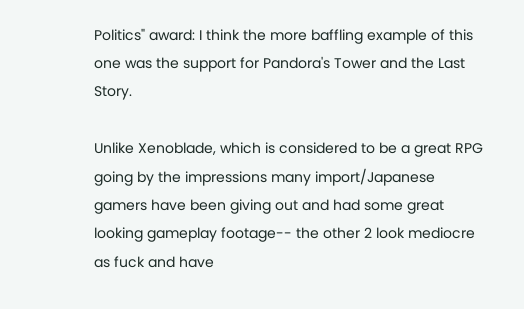Politics" award: I think the more baffling example of this one was the support for Pandora's Tower and the Last Story.

Unlike Xenoblade, which is considered to be a great RPG going by the impressions many import/Japanese gamers have been giving out and had some great looking gameplay footage-- the other 2 look mediocre as fuck and have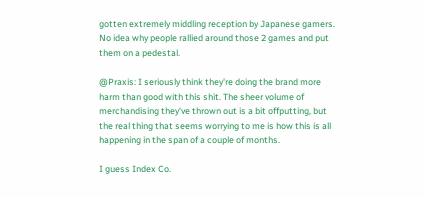gotten extremely middling reception by Japanese gamers. No idea why people rallied around those 2 games and put them on a pedestal.

@Praxis: I seriously think they're doing the brand more harm than good with this shit. The sheer volume of merchandising they've thrown out is a bit offputting, but the real thing that seems worrying to me is how this is all happening in the span of a couple of months.

I guess Index Co.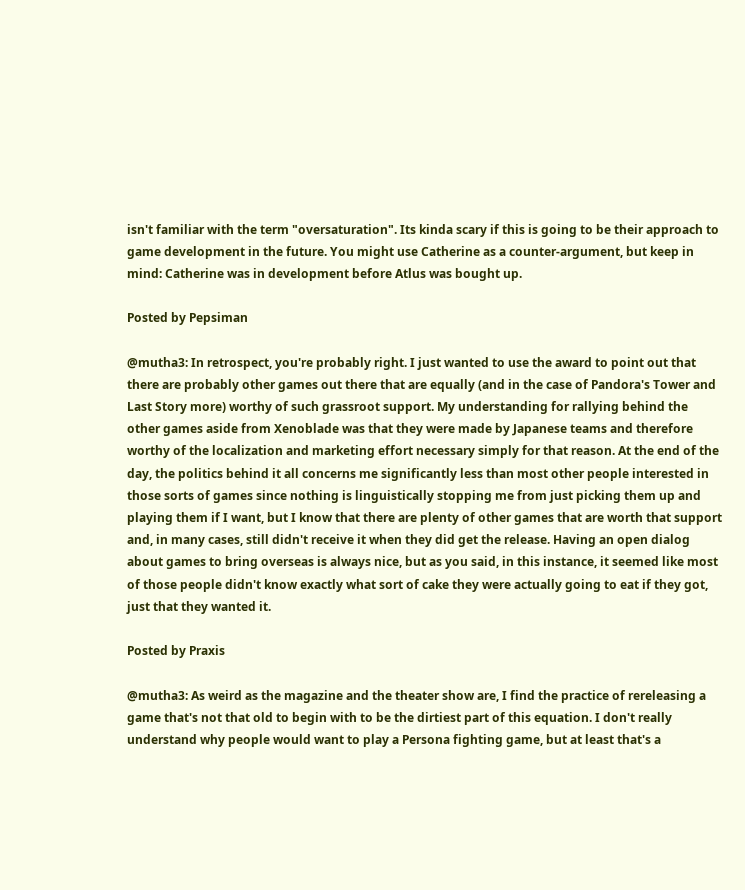isn't familiar with the term "oversaturation". Its kinda scary if this is going to be their approach to game development in the future. You might use Catherine as a counter-argument, but keep in mind: Catherine was in development before Atlus was bought up.

Posted by Pepsiman

@mutha3: In retrospect, you're probably right. I just wanted to use the award to point out that there are probably other games out there that are equally (and in the case of Pandora's Tower and Last Story more) worthy of such grassroot support. My understanding for rallying behind the other games aside from Xenoblade was that they were made by Japanese teams and therefore worthy of the localization and marketing effort necessary simply for that reason. At the end of the day, the politics behind it all concerns me significantly less than most other people interested in those sorts of games since nothing is linguistically stopping me from just picking them up and playing them if I want, but I know that there are plenty of other games that are worth that support and, in many cases, still didn't receive it when they did get the release. Having an open dialog about games to bring overseas is always nice, but as you said, in this instance, it seemed like most of those people didn't know exactly what sort of cake they were actually going to eat if they got, just that they wanted it.

Posted by Praxis

@mutha3: As weird as the magazine and the theater show are, I find the practice of rereleasing a game that's not that old to begin with to be the dirtiest part of this equation. I don't really understand why people would want to play a Persona fighting game, but at least that's a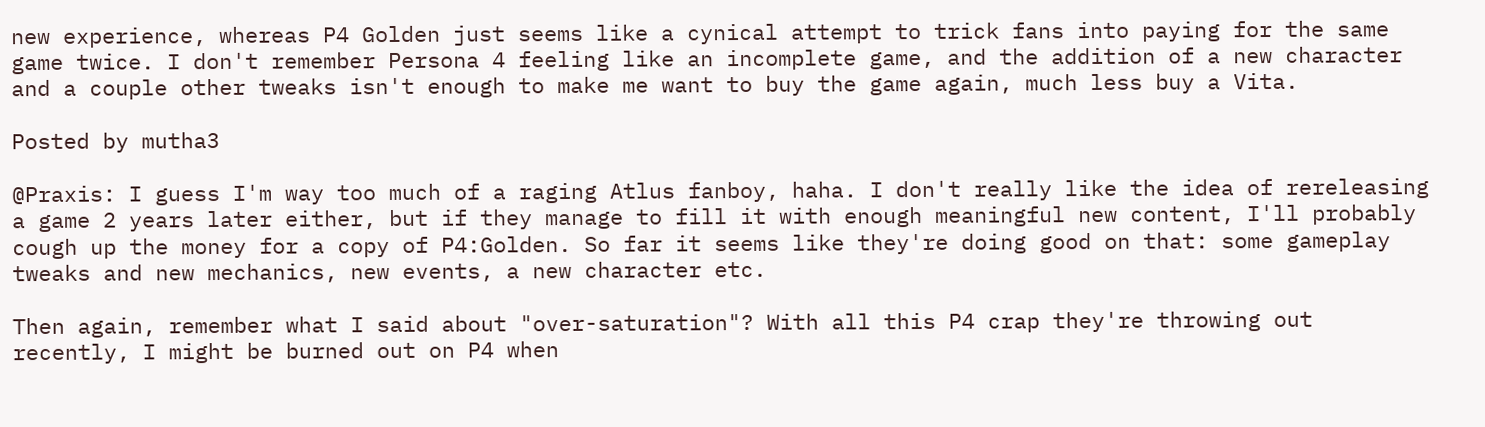new experience, whereas P4 Golden just seems like a cynical attempt to trick fans into paying for the same game twice. I don't remember Persona 4 feeling like an incomplete game, and the addition of a new character and a couple other tweaks isn't enough to make me want to buy the game again, much less buy a Vita.

Posted by mutha3

@Praxis: I guess I'm way too much of a raging Atlus fanboy, haha. I don't really like the idea of rereleasing a game 2 years later either, but if they manage to fill it with enough meaningful new content, I'll probably cough up the money for a copy of P4:Golden. So far it seems like they're doing good on that: some gameplay tweaks and new mechanics, new events, a new character etc.

Then again, remember what I said about "over-saturation"? With all this P4 crap they're throwing out recently, I might be burned out on P4 when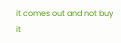it comes out and not buy it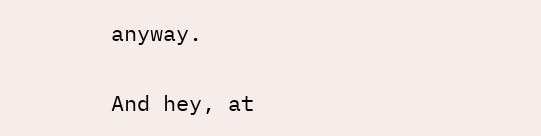anyway.

And hey, at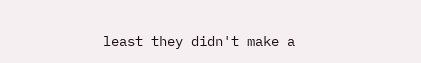least they didn't make a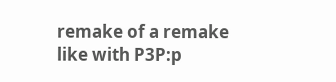remake of a remake like with P3P:p